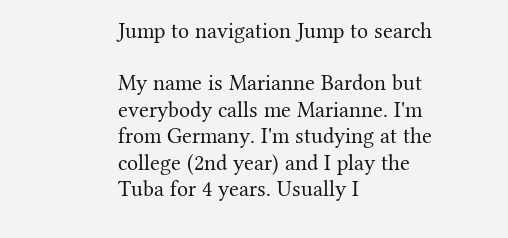Jump to navigation Jump to search

My name is Marianne Bardon but everybody calls me Marianne. I'm from Germany. I'm studying at the college (2nd year) and I play the Tuba for 4 years. Usually I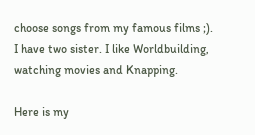choose songs from my famous films ;).
I have two sister. I like Worldbuilding, watching movies and Knapping.

Here is my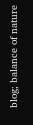blog; balance of nature